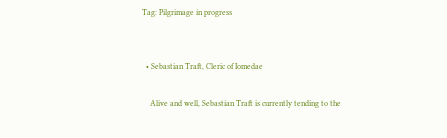Tag: Pilgrimage in progress


  • Sebastian Traft, Cleric of Iomedae

    Alive and well, Sebastian Traft is currently tending to the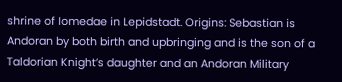shrine of Iomedae in Lepidstadt. Origins: Sebastian is Andoran by both birth and upbringing and is the son of a Taldorian Knight’s daughter and an Andoran Military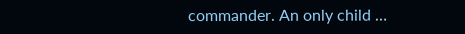commander. An only child …